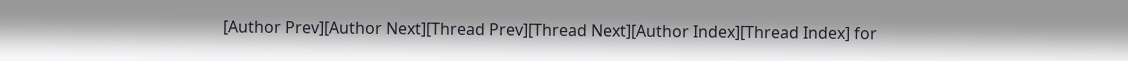[Author Prev][Author Next][Thread Prev][Thread Next][Author Index][Thread Index] for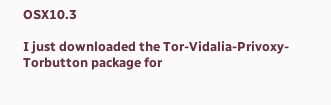OSX10.3

I just downloaded the Tor-Vidalia-Privoxy-Torbutton package for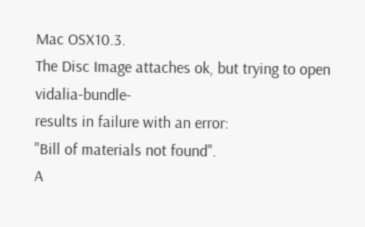Mac OSX10.3.
The Disc Image attaches ok, but trying to open vidalia-bundle-
results in failure with an error:
"Bill of materials not found".
A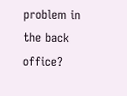problem in the back office?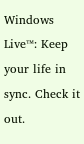Windows Live™: Keep your life in sync. Check it out.